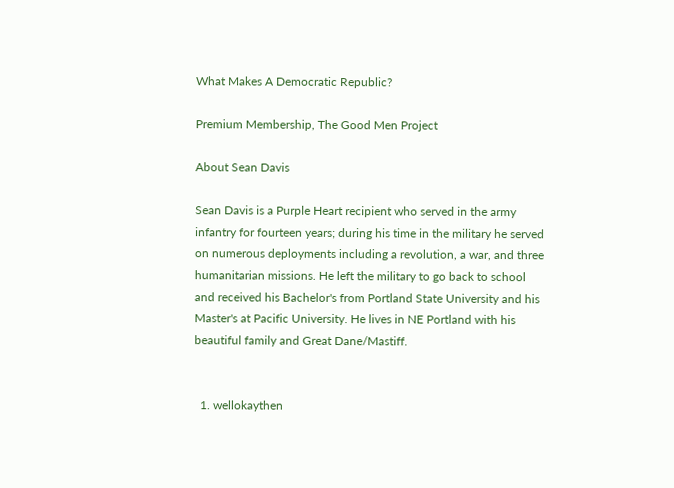What Makes A Democratic Republic?

Premium Membership, The Good Men Project

About Sean Davis

Sean Davis is a Purple Heart recipient who served in the army infantry for fourteen years; during his time in the military he served on numerous deployments including a revolution, a war, and three humanitarian missions. He left the military to go back to school and received his Bachelor's from Portland State University and his Master's at Pacific University. He lives in NE Portland with his beautiful family and Great Dane/Mastiff.


  1. wellokaythen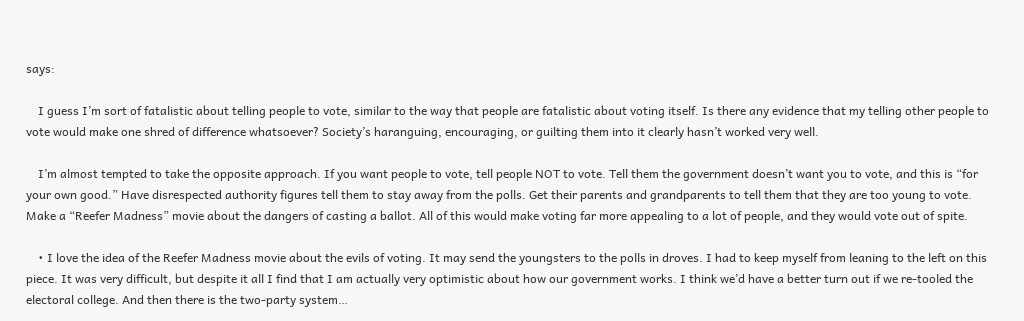says:

    I guess I’m sort of fatalistic about telling people to vote, similar to the way that people are fatalistic about voting itself. Is there any evidence that my telling other people to vote would make one shred of difference whatsoever? Society’s haranguing, encouraging, or guilting them into it clearly hasn’t worked very well.

    I’m almost tempted to take the opposite approach. If you want people to vote, tell people NOT to vote. Tell them the government doesn’t want you to vote, and this is “for your own good.” Have disrespected authority figures tell them to stay away from the polls. Get their parents and grandparents to tell them that they are too young to vote. Make a “Reefer Madness” movie about the dangers of casting a ballot. All of this would make voting far more appealing to a lot of people, and they would vote out of spite.

    • I love the idea of the Reefer Madness movie about the evils of voting. It may send the youngsters to the polls in droves. I had to keep myself from leaning to the left on this piece. It was very difficult, but despite it all I find that I am actually very optimistic about how our government works. I think we’d have a better turn out if we re-tooled the electoral college. And then there is the two-party system…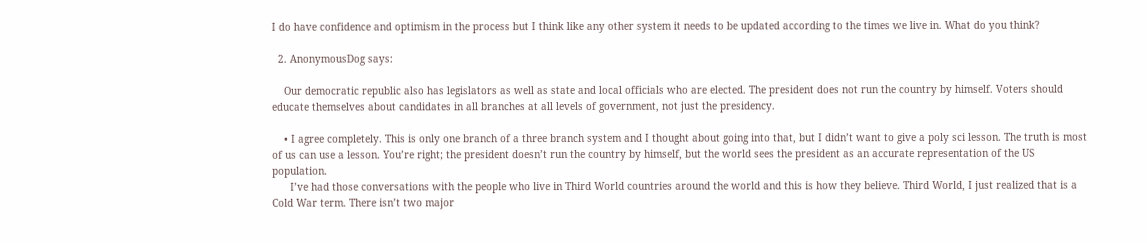I do have confidence and optimism in the process but I think like any other system it needs to be updated according to the times we live in. What do you think?

  2. AnonymousDog says:

    Our democratic republic also has legislators as well as state and local officials who are elected. The president does not run the country by himself. Voters should educate themselves about candidates in all branches at all levels of government, not just the presidency.

    • I agree completely. This is only one branch of a three branch system and I thought about going into that, but I didn’t want to give a poly sci lesson. The truth is most of us can use a lesson. You’re right; the president doesn’t run the country by himself, but the world sees the president as an accurate representation of the US population.
      I’ve had those conversations with the people who live in Third World countries around the world and this is how they believe. Third World, I just realized that is a Cold War term. There isn’t two major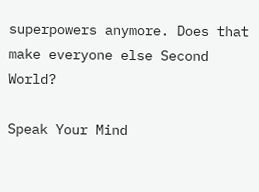superpowers anymore. Does that make everyone else Second World?

Speak Your Mind